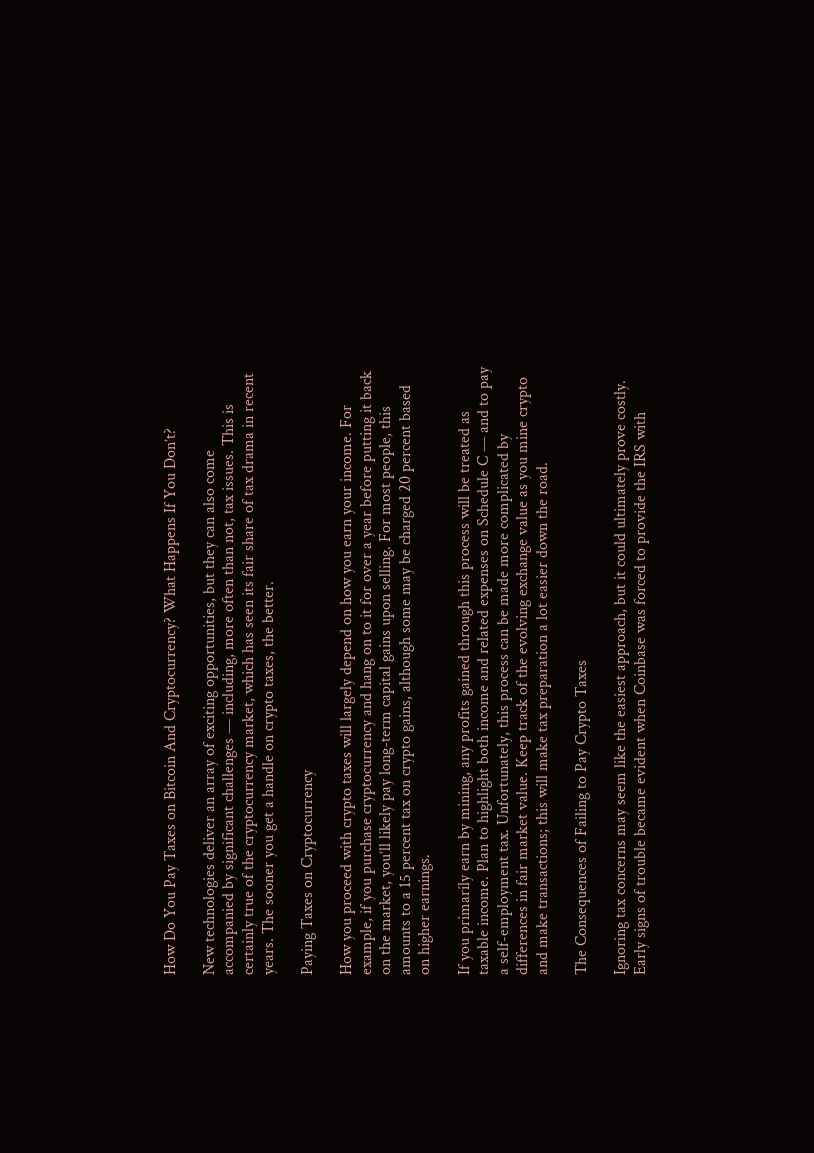How Do You Pay Taxes on Bitcoin And Cryptocurrency? What Happens If You Don’t?

New technologies deliver an array of exciting opportunities, but they can also come accompanied by significant challenges — including, more often than not, tax issues. This is certainly true of the cryptocurrency market, which has seen its fair share of tax drama in recent years. The sooner you get a handle on crypto taxes, the better.

Paying Taxes on Cryptocurrency

How you proceed with crypto taxes will largely depend on how you earn your income. For example, if you purchase cryptocurrency and hang on to it for over a year before putting it back on the market, you’ll likely pay long-term capital gains upon selling. For most people, this amounts to a 15 percent tax on crypto gains, although some may be charged 20 percent based on higher earnings.

If you primarily earn by mining, any profits gained through this process will be treated as taxable income. Plan to highlight both income and related expenses on Schedule C — and to pay a self-employment tax. Unfortunately, this process can be made more complicated by differences in fair market value. Keep track of the evolving exchange value as you mine crypto and make transactions; this will make tax preparation a lot easier down the road.

The Consequences of Failing to Pay Crypto Taxes

Ignoring tax concerns may seem like the easiest approach, but it could ultimately prove costly. Early signs of trouble became evident when Coinbase was forced to provide the IRS with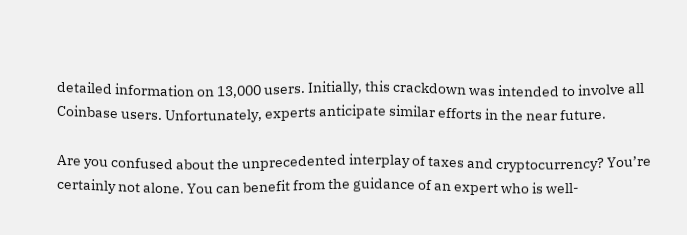detailed information on 13,000 users. Initially, this crackdown was intended to involve all Coinbase users. Unfortunately, experts anticipate similar efforts in the near future.

Are you confused about the unprecedented interplay of taxes and cryptocurrency? You’re certainly not alone. You can benefit from the guidance of an expert who is well-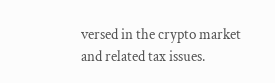versed in the crypto market and related tax issues.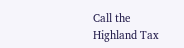Call the Highland Tax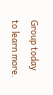Group today to learn more.